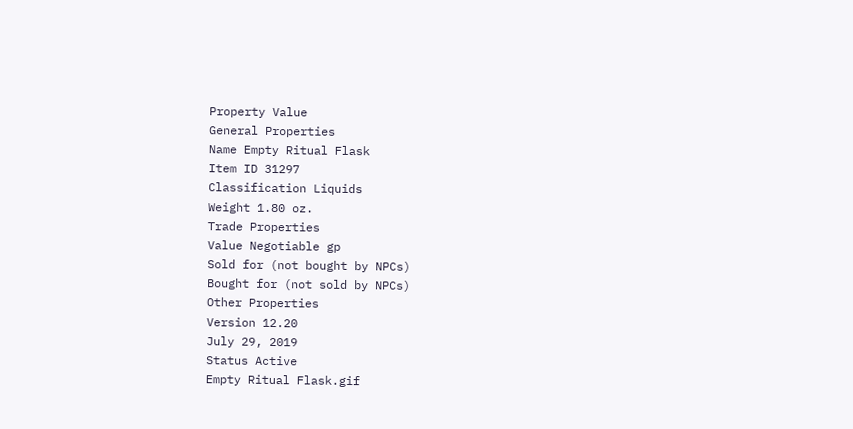Property Value
General Properties
Name Empty Ritual Flask
Item ID 31297
Classification Liquids
Weight 1.80 oz.
Trade Properties
Value Negotiable gp
Sold for (not bought by NPCs)
Bought for (not sold by NPCs)
Other Properties
Version 12.20
July 29, 2019
Status Active
Empty Ritual Flask.gif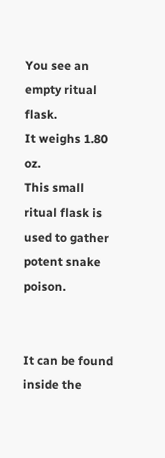You see an empty ritual flask.
It weighs 1.80 oz.
This small ritual flask is used to gather potent snake poison.


It can be found inside the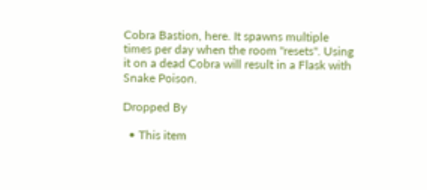Cobra Bastion, here. It spawns multiple times per day when the room "resets". Using it on a dead Cobra will result in a Flask with Snake Poison.

Dropped By

  • This item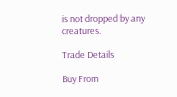is not dropped by any creatures.

Trade Details

Buy From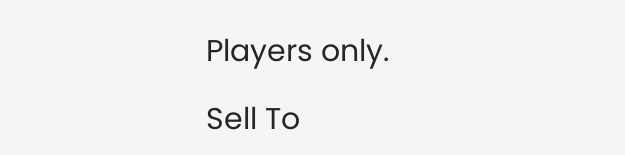Players only.

Sell To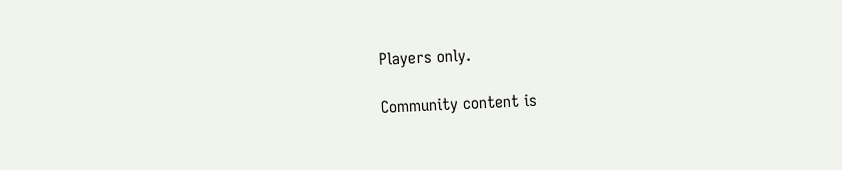Players only.

Community content is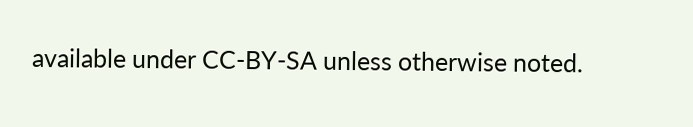available under CC-BY-SA unless otherwise noted.